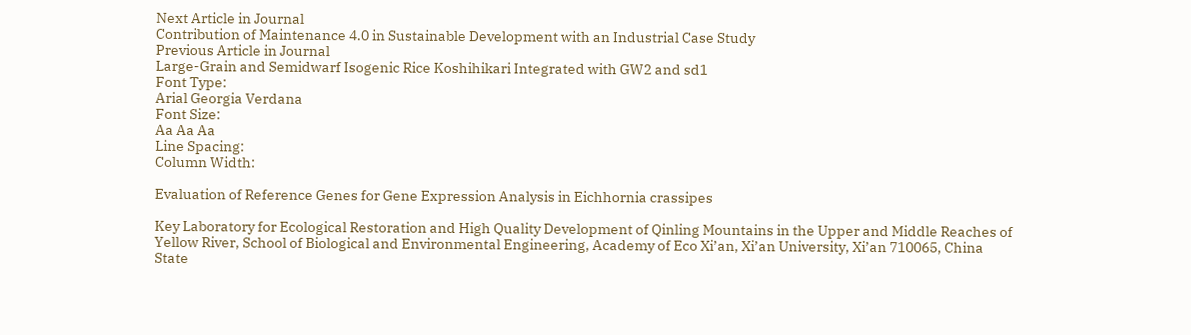Next Article in Journal
Contribution of Maintenance 4.0 in Sustainable Development with an Industrial Case Study
Previous Article in Journal
Large-Grain and Semidwarf Isogenic Rice Koshihikari Integrated with GW2 and sd1
Font Type:
Arial Georgia Verdana
Font Size:
Aa Aa Aa
Line Spacing:
Column Width:

Evaluation of Reference Genes for Gene Expression Analysis in Eichhornia crassipes

Key Laboratory for Ecological Restoration and High Quality Development of Qinling Mountains in the Upper and Middle Reaches of Yellow River, School of Biological and Environmental Engineering, Academy of Eco Xi’an, Xi’an University, Xi’an 710065, China
State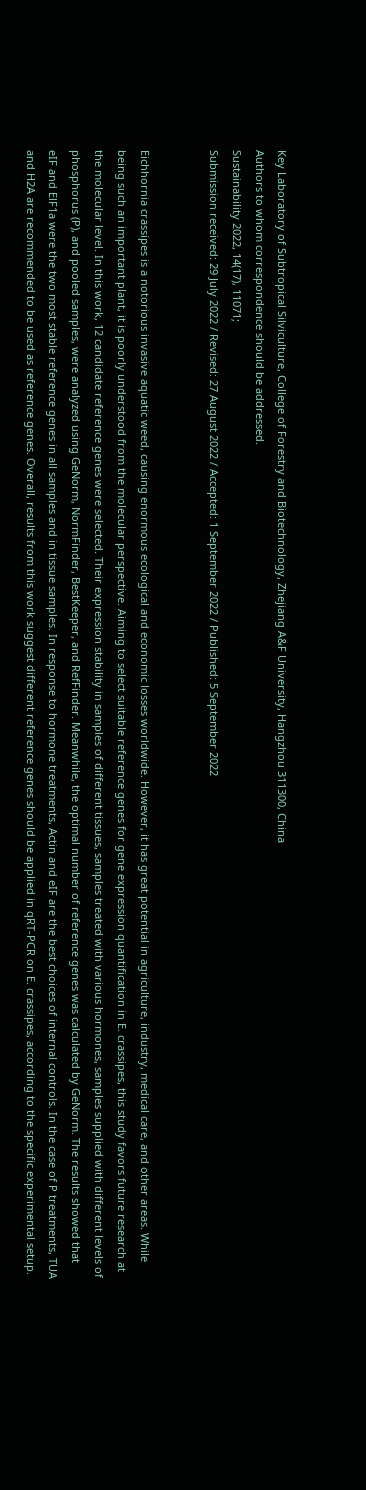Key Laboratory of Subtropical Silviculture, College of Forestry and Biotechnology, Zhejiang A&F University, Hangzhou 311300, China
Authors to whom correspondence should be addressed.
Sustainability 2022, 14(17), 11071;
Submission received: 29 July 2022 / Revised: 27 August 2022 / Accepted: 1 September 2022 / Published: 5 September 2022


Eichhornia crassipes is a notorious invasive aquatic weed, causing enormous ecological and economic losses worldwide. However, it has great potential in agriculture, industry, medical care, and other areas. While being such an important plant, it is poorly understood from the molecular perspective. Aiming to select suitable reference genes for gene expression quantification in E. crassipes, this study favors future research at the molecular level. In this work, 12 candidate reference genes were selected. Their expression stability in samples of different tissues, samples treated with various hormones, samples supplied with different levels of phosphorus (P), and pooled samples, were analyzed using GeNorm, NormFinder, BestKeeper, and RefFinder. Meanwhile, the optimal number of reference genes was calculated by GeNorm. The results showed that eIF and ElF1a were the two most stable reference genes in all samples and in tissue samples. In response to hormone treatments, Actin and eIF are the best choices of internal controls. In the case of P treatments, TUA and H2A are recommended to be used as reference genes. Overall, results from this work suggest different reference genes should be applied in qRT-PCR on E. crassipes, according to the specific experimental setup.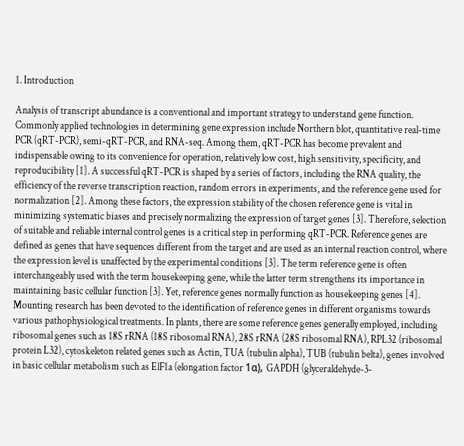1. Introduction

Analysis of transcript abundance is a conventional and important strategy to understand gene function. Commonly applied technologies in determining gene expression include Northern blot, quantitative real-time PCR (qRT-PCR), semi-qRT-PCR, and RNA-seq. Among them, qRT-PCR has become prevalent and indispensable owing to its convenience for operation, relatively low cost, high sensitivity, specificity, and reproducibility [1]. A successful qRT-PCR is shaped by a series of factors, including the RNA quality, the efficiency of the reverse transcription reaction, random errors in experiments, and the reference gene used for normalization [2]. Among these factors, the expression stability of the chosen reference gene is vital in minimizing systematic biases and precisely normalizing the expression of target genes [3]. Therefore, selection of suitable and reliable internal control genes is a critical step in performing qRT-PCR. Reference genes are defined as genes that have sequences different from the target and are used as an internal reaction control, where the expression level is unaffected by the experimental conditions [3]. The term reference gene is often interchangeably used with the term housekeeping gene, while the latter term strengthens its importance in maintaining basic cellular function [3]. Yet, reference genes normally function as housekeeping genes [4]. Mounting research has been devoted to the identification of reference genes in different organisms towards various pathophysiological treatments. In plants, there are some reference genes generally employed, including ribosomal genes such as 18S rRNA (18S ribosomal RNA), 28S rRNA (28S ribosomal RNA), RPL32 (ribosomal protein L32), cytoskeleton related genes such as Actin, TUA (tubulin alpha), TUB (tubulin belta), genes involved in basic cellular metabolism such as ElF1a (elongation factor 1α), GAPDH (glyceraldehyde-3-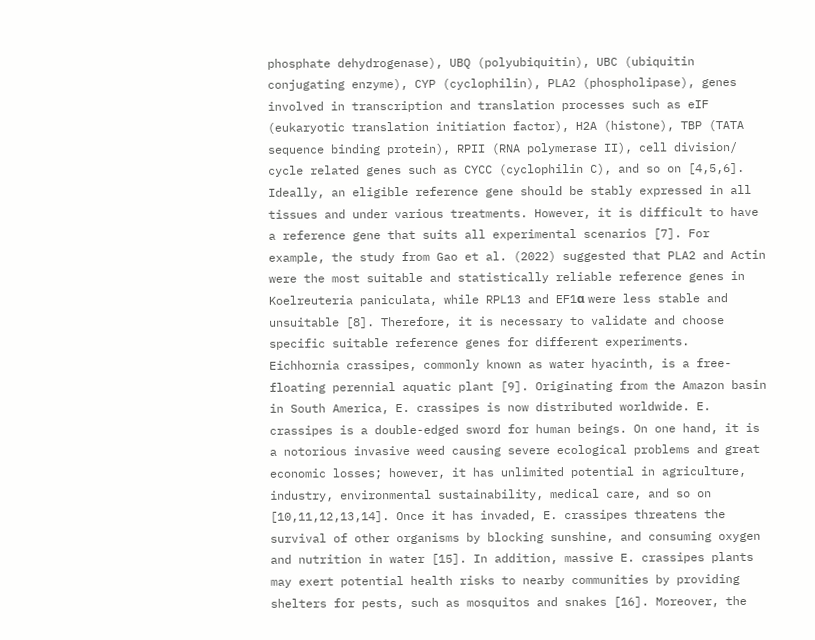phosphate dehydrogenase), UBQ (polyubiquitin), UBC (ubiquitin conjugating enzyme), CYP (cyclophilin), PLA2 (phospholipase), genes involved in transcription and translation processes such as eIF (eukaryotic translation initiation factor), H2A (histone), TBP (TATA sequence binding protein), RPII (RNA polymerase II), cell division/ cycle related genes such as CYCC (cyclophilin C), and so on [4,5,6]. Ideally, an eligible reference gene should be stably expressed in all tissues and under various treatments. However, it is difficult to have a reference gene that suits all experimental scenarios [7]. For example, the study from Gao et al. (2022) suggested that PLA2 and Actin were the most suitable and statistically reliable reference genes in Koelreuteria paniculata, while RPL13 and EF1α were less stable and unsuitable [8]. Therefore, it is necessary to validate and choose specific suitable reference genes for different experiments.
Eichhornia crassipes, commonly known as water hyacinth, is a free-floating perennial aquatic plant [9]. Originating from the Amazon basin in South America, E. crassipes is now distributed worldwide. E. crassipes is a double-edged sword for human beings. On one hand, it is a notorious invasive weed causing severe ecological problems and great economic losses; however, it has unlimited potential in agriculture, industry, environmental sustainability, medical care, and so on [10,11,12,13,14]. Once it has invaded, E. crassipes threatens the survival of other organisms by blocking sunshine, and consuming oxygen and nutrition in water [15]. In addition, massive E. crassipes plants may exert potential health risks to nearby communities by providing shelters for pests, such as mosquitos and snakes [16]. Moreover, the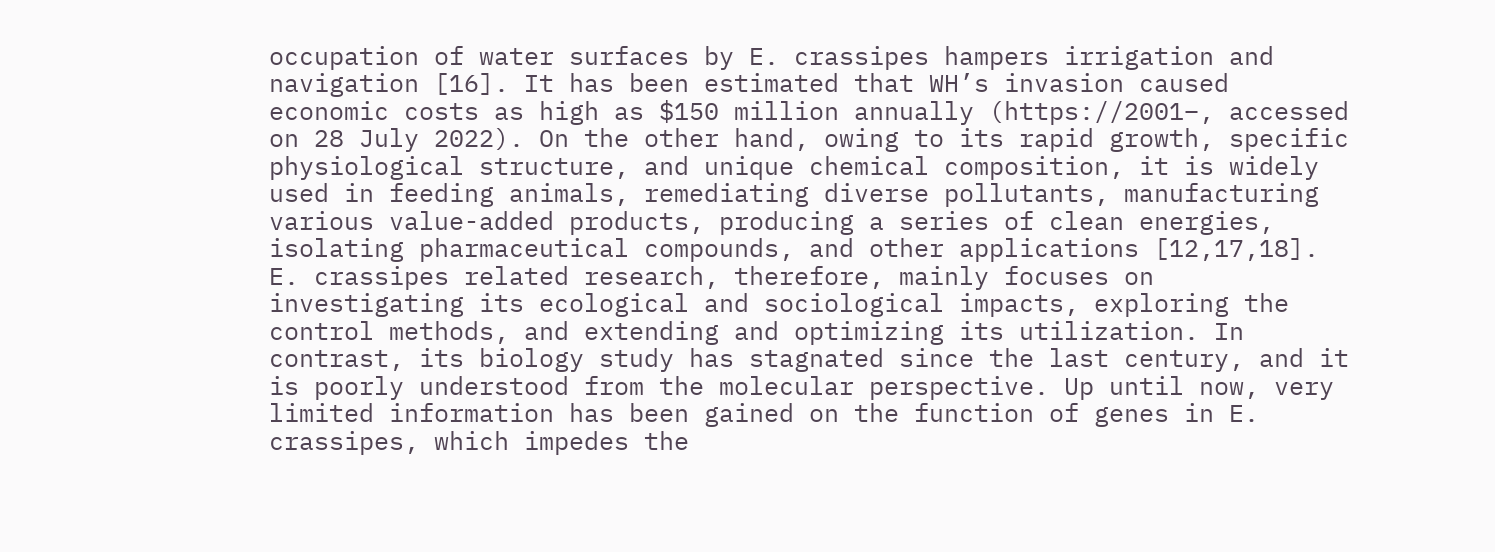occupation of water surfaces by E. crassipes hampers irrigation and navigation [16]. It has been estimated that WH’s invasion caused economic costs as high as $150 million annually (https://2001–, accessed on 28 July 2022). On the other hand, owing to its rapid growth, specific physiological structure, and unique chemical composition, it is widely used in feeding animals, remediating diverse pollutants, manufacturing various value-added products, producing a series of clean energies, isolating pharmaceutical compounds, and other applications [12,17,18]. E. crassipes related research, therefore, mainly focuses on investigating its ecological and sociological impacts, exploring the control methods, and extending and optimizing its utilization. In contrast, its biology study has stagnated since the last century, and it is poorly understood from the molecular perspective. Up until now, very limited information has been gained on the function of genes in E. crassipes, which impedes the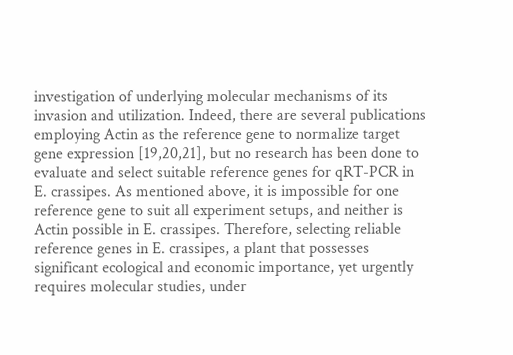investigation of underlying molecular mechanisms of its invasion and utilization. Indeed, there are several publications employing Actin as the reference gene to normalize target gene expression [19,20,21], but no research has been done to evaluate and select suitable reference genes for qRT-PCR in E. crassipes. As mentioned above, it is impossible for one reference gene to suit all experiment setups, and neither is Actin possible in E. crassipes. Therefore, selecting reliable reference genes in E. crassipes, a plant that possesses significant ecological and economic importance, yet urgently requires molecular studies, under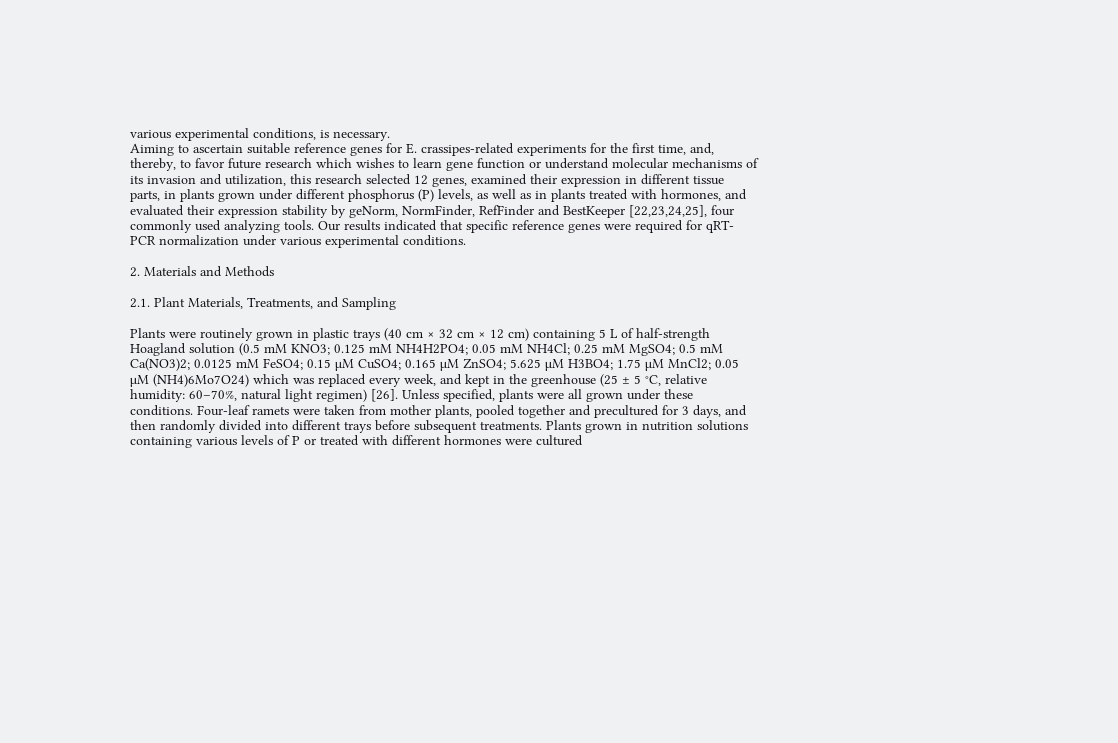various experimental conditions, is necessary.
Aiming to ascertain suitable reference genes for E. crassipes-related experiments for the first time, and, thereby, to favor future research which wishes to learn gene function or understand molecular mechanisms of its invasion and utilization, this research selected 12 genes, examined their expression in different tissue parts, in plants grown under different phosphorus (P) levels, as well as in plants treated with hormones, and evaluated their expression stability by geNorm, NormFinder, RefFinder and BestKeeper [22,23,24,25], four commonly used analyzing tools. Our results indicated that specific reference genes were required for qRT-PCR normalization under various experimental conditions.

2. Materials and Methods

2.1. Plant Materials, Treatments, and Sampling

Plants were routinely grown in plastic trays (40 cm × 32 cm × 12 cm) containing 5 L of half-strength Hoagland solution (0.5 mM KNO3; 0.125 mM NH4H2PO4; 0.05 mM NH4Cl; 0.25 mM MgSO4; 0.5 mM Ca(NO3)2; 0.0125 mM FeSO4; 0.15 µM CuSO4; 0.165 µM ZnSO4; 5.625 µM H3BO4; 1.75 µM MnCl2; 0.05 µM (NH4)6Mo7O24) which was replaced every week, and kept in the greenhouse (25 ± 5 °C, relative humidity: 60–70%, natural light regimen) [26]. Unless specified, plants were all grown under these conditions. Four-leaf ramets were taken from mother plants, pooled together and precultured for 3 days, and then randomly divided into different trays before subsequent treatments. Plants grown in nutrition solutions containing various levels of P or treated with different hormones were cultured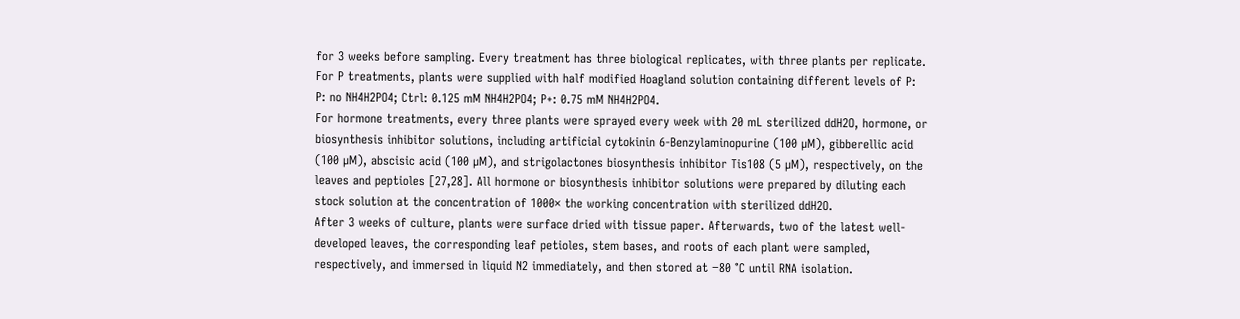for 3 weeks before sampling. Every treatment has three biological replicates, with three plants per replicate.
For P treatments, plants were supplied with half modified Hoagland solution containing different levels of P: P: no NH4H2PO4; Ctrl: 0.125 mM NH4H2PO4; P+: 0.75 mM NH4H2PO4.
For hormone treatments, every three plants were sprayed every week with 20 mL sterilized ddH2O, hormone, or biosynthesis inhibitor solutions, including artificial cytokinin 6-Benzylaminopurine (100 µM), gibberellic acid (100 µM), abscisic acid (100 µM), and strigolactones biosynthesis inhibitor Tis108 (5 µM), respectively, on the leaves and peptioles [27,28]. All hormone or biosynthesis inhibitor solutions were prepared by diluting each stock solution at the concentration of 1000× the working concentration with sterilized ddH2O.
After 3 weeks of culture, plants were surface dried with tissue paper. Afterwards, two of the latest well-developed leaves, the corresponding leaf petioles, stem bases, and roots of each plant were sampled, respectively, and immersed in liquid N2 immediately, and then stored at −80 °C until RNA isolation.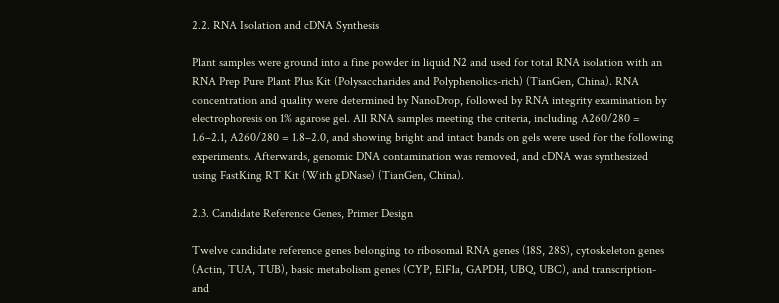2.2. RNA Isolation and cDNA Synthesis

Plant samples were ground into a fine powder in liquid N2 and used for total RNA isolation with an RNA Prep Pure Plant Plus Kit (Polysaccharides and Polyphenolics-rich) (TianGen, China). RNA concentration and quality were determined by NanoDrop, followed by RNA integrity examination by electrophoresis on 1% agarose gel. All RNA samples meeting the criteria, including A260/280 = 1.6–2.1, A260/280 = 1.8–2.0, and showing bright and intact bands on gels were used for the following experiments. Afterwards, genomic DNA contamination was removed, and cDNA was synthesized using FastKing RT Kit (With gDNase) (TianGen, China).

2.3. Candidate Reference Genes, Primer Design

Twelve candidate reference genes belonging to ribosomal RNA genes (18S, 28S), cytoskeleton genes (Actin, TUA, TUB), basic metabolism genes (CYP, ElF1a, GAPDH, UBQ, UBC), and transcription- and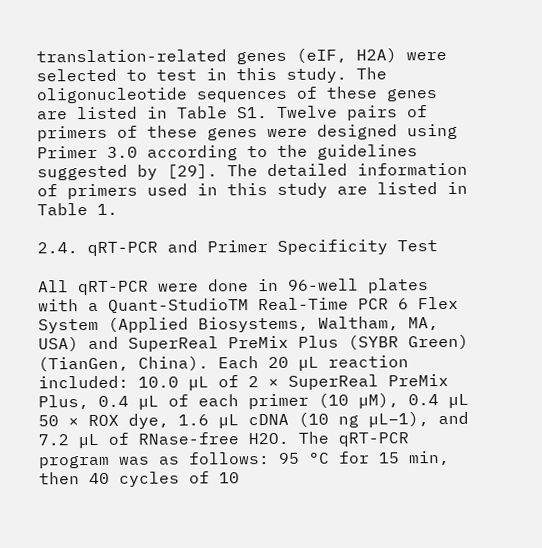translation-related genes (eIF, H2A) were selected to test in this study. The oligonucleotide sequences of these genes are listed in Table S1. Twelve pairs of primers of these genes were designed using Primer 3.0 according to the guidelines suggested by [29]. The detailed information of primers used in this study are listed in Table 1.

2.4. qRT-PCR and Primer Specificity Test

All qRT-PCR were done in 96-well plates with a Quant-StudioTM Real-Time PCR 6 Flex System (Applied Biosystems, Waltham, MA, USA) and SuperReal PreMix Plus (SYBR Green) (TianGen, China). Each 20 µL reaction included: 10.0 µL of 2 × SuperReal PreMix Plus, 0.4 µL of each primer (10 µM), 0.4 µL 50 × ROX dye, 1.6 µL cDNA (10 ng µL−1), and 7.2 µL of RNase-free H2O. The qRT-PCR program was as follows: 95 °C for 15 min, then 40 cycles of 10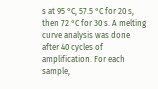s at 95 °C, 57.5 °C for 20 s, then 72 °C for 30 s. A melting curve analysis was done after 40 cycles of amplification. For each sample,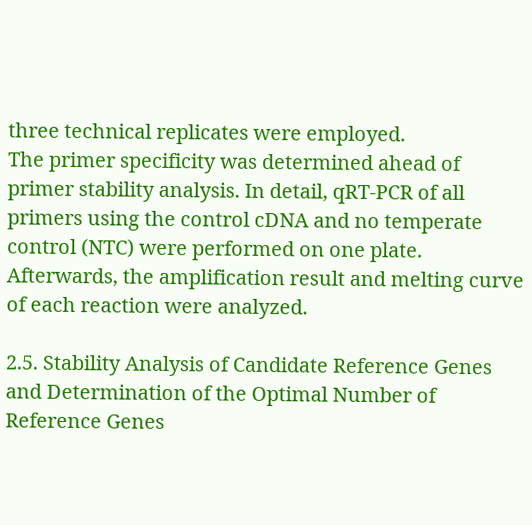three technical replicates were employed.
The primer specificity was determined ahead of primer stability analysis. In detail, qRT-PCR of all primers using the control cDNA and no temperate control (NTC) were performed on one plate. Afterwards, the amplification result and melting curve of each reaction were analyzed.

2.5. Stability Analysis of Candidate Reference Genes and Determination of the Optimal Number of Reference Genes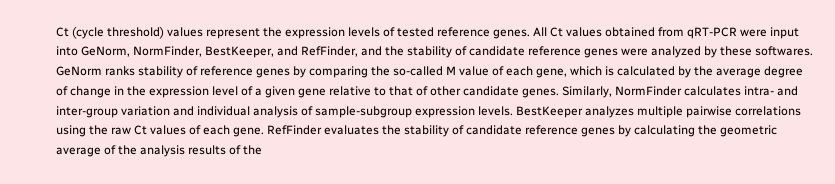Ct (cycle threshold) values represent the expression levels of tested reference genes. All Ct values obtained from qRT-PCR were input into GeNorm, NormFinder, BestKeeper, and RefFinder, and the stability of candidate reference genes were analyzed by these softwares. GeNorm ranks stability of reference genes by comparing the so-called M value of each gene, which is calculated by the average degree of change in the expression level of a given gene relative to that of other candidate genes. Similarly, NormFinder calculates intra- and inter-group variation and individual analysis of sample-subgroup expression levels. BestKeeper analyzes multiple pairwise correlations using the raw Ct values of each gene. RefFinder evaluates the stability of candidate reference genes by calculating the geometric average of the analysis results of the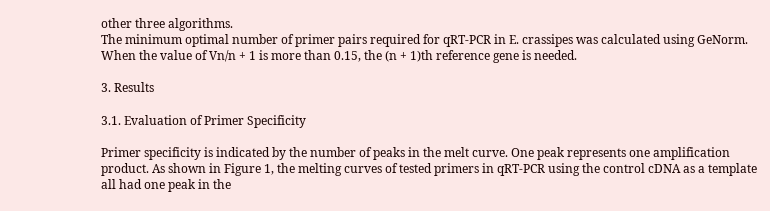other three algorithms.
The minimum optimal number of primer pairs required for qRT-PCR in E. crassipes was calculated using GeNorm. When the value of Vn/n + 1 is more than 0.15, the (n + 1)th reference gene is needed.

3. Results

3.1. Evaluation of Primer Specificity

Primer specificity is indicated by the number of peaks in the melt curve. One peak represents one amplification product. As shown in Figure 1, the melting curves of tested primers in qRT-PCR using the control cDNA as a template all had one peak in the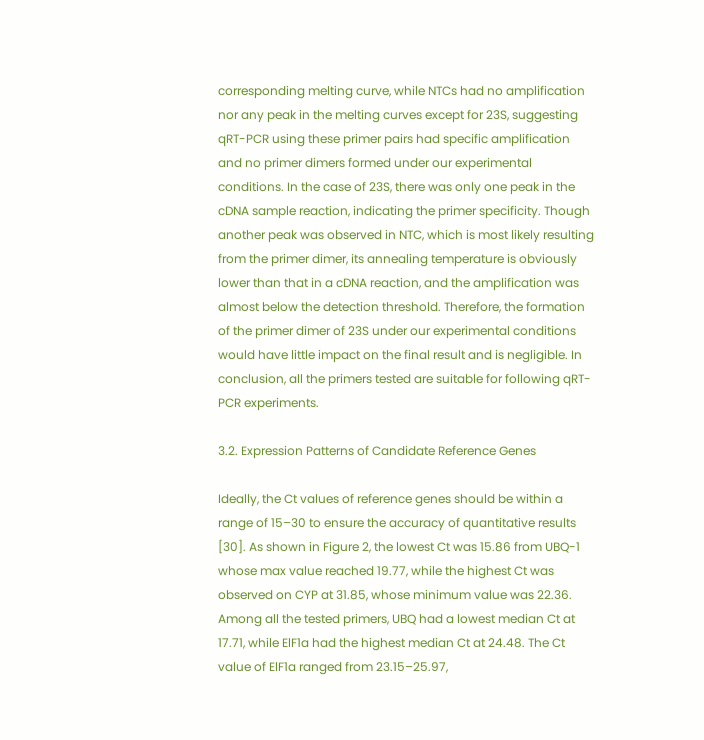corresponding melting curve, while NTCs had no amplification nor any peak in the melting curves except for 23S, suggesting qRT-PCR using these primer pairs had specific amplification and no primer dimers formed under our experimental conditions. In the case of 23S, there was only one peak in the cDNA sample reaction, indicating the primer specificity. Though another peak was observed in NTC, which is most likely resulting from the primer dimer, its annealing temperature is obviously lower than that in a cDNA reaction, and the amplification was almost below the detection threshold. Therefore, the formation of the primer dimer of 23S under our experimental conditions would have little impact on the final result and is negligible. In conclusion, all the primers tested are suitable for following qRT-PCR experiments.

3.2. Expression Patterns of Candidate Reference Genes

Ideally, the Ct values of reference genes should be within a range of 15–30 to ensure the accuracy of quantitative results [30]. As shown in Figure 2, the lowest Ct was 15.86 from UBQ-1 whose max value reached 19.77, while the highest Ct was observed on CYP at 31.85, whose minimum value was 22.36. Among all the tested primers, UBQ had a lowest median Ct at 17.71, while ElF1a had the highest median Ct at 24.48. The Ct value of ElF1a ranged from 23.15–25.97,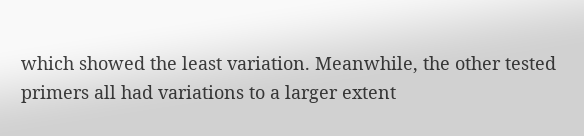which showed the least variation. Meanwhile, the other tested primers all had variations to a larger extent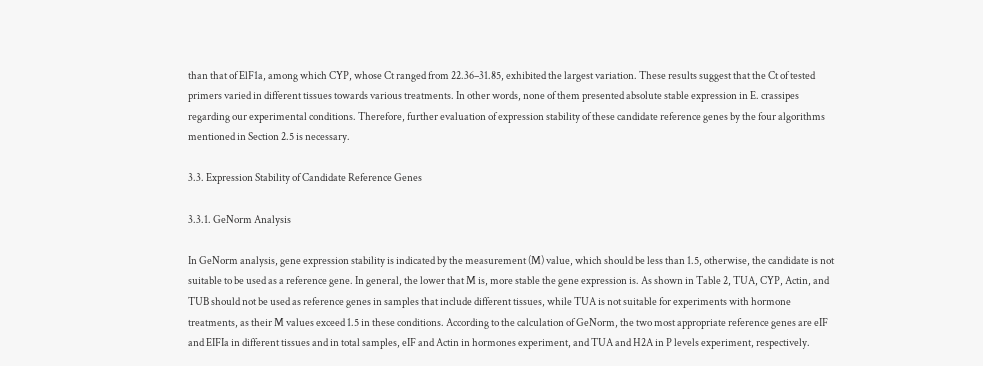than that of ElF1a, among which CYP, whose Ct ranged from 22.36–31.85, exhibited the largest variation. These results suggest that the Ct of tested primers varied in different tissues towards various treatments. In other words, none of them presented absolute stable expression in E. crassipes regarding our experimental conditions. Therefore, further evaluation of expression stability of these candidate reference genes by the four algorithms mentioned in Section 2.5 is necessary.

3.3. Expression Stability of Candidate Reference Genes

3.3.1. GeNorm Analysis

In GeNorm analysis, gene expression stability is indicated by the measurement (M) value, which should be less than 1.5, otherwise, the candidate is not suitable to be used as a reference gene. In general, the lower that M is, more stable the gene expression is. As shown in Table 2, TUA, CYP, Actin, and TUB should not be used as reference genes in samples that include different tissues, while TUA is not suitable for experiments with hormone treatments, as their M values exceed 1.5 in these conditions. According to the calculation of GeNorm, the two most appropriate reference genes are eIF and EIFIa in different tissues and in total samples, eIF and Actin in hormones experiment, and TUA and H2A in P levels experiment, respectively.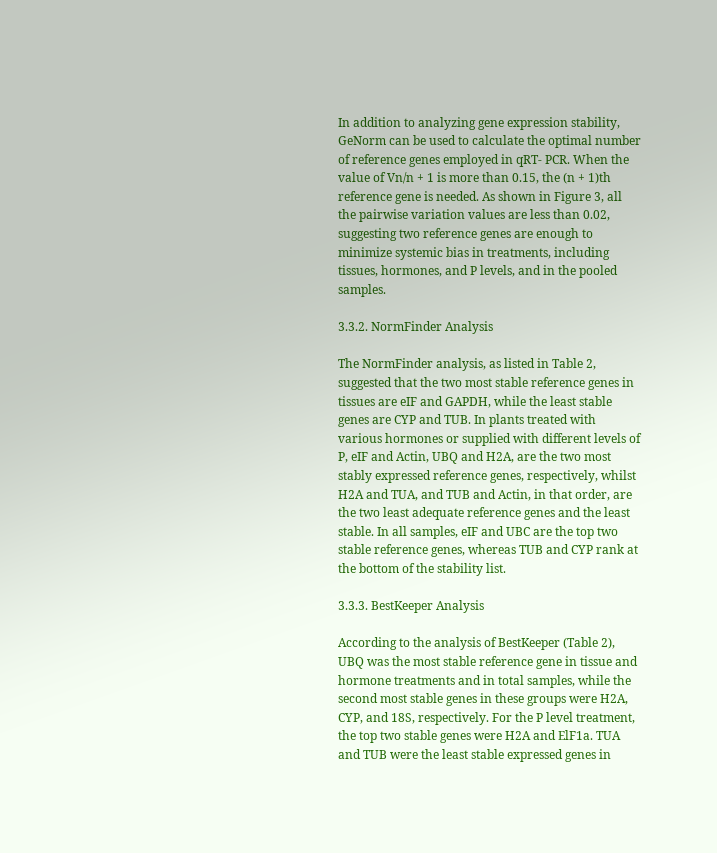In addition to analyzing gene expression stability, GeNorm can be used to calculate the optimal number of reference genes employed in qRT- PCR. When the value of Vn/n + 1 is more than 0.15, the (n + 1)th reference gene is needed. As shown in Figure 3, all the pairwise variation values are less than 0.02, suggesting two reference genes are enough to minimize systemic bias in treatments, including tissues, hormones, and P levels, and in the pooled samples.

3.3.2. NormFinder Analysis

The NormFinder analysis, as listed in Table 2, suggested that the two most stable reference genes in tissues are eIF and GAPDH, while the least stable genes are CYP and TUB. In plants treated with various hormones or supplied with different levels of P, eIF and Actin, UBQ and H2A, are the two most stably expressed reference genes, respectively, whilst H2A and TUA, and TUB and Actin, in that order, are the two least adequate reference genes and the least stable. In all samples, eIF and UBC are the top two stable reference genes, whereas TUB and CYP rank at the bottom of the stability list.

3.3.3. BestKeeper Analysis

According to the analysis of BestKeeper (Table 2), UBQ was the most stable reference gene in tissue and hormone treatments and in total samples, while the second most stable genes in these groups were H2A, CYP, and 18S, respectively. For the P level treatment, the top two stable genes were H2A and ElF1a. TUA and TUB were the least stable expressed genes in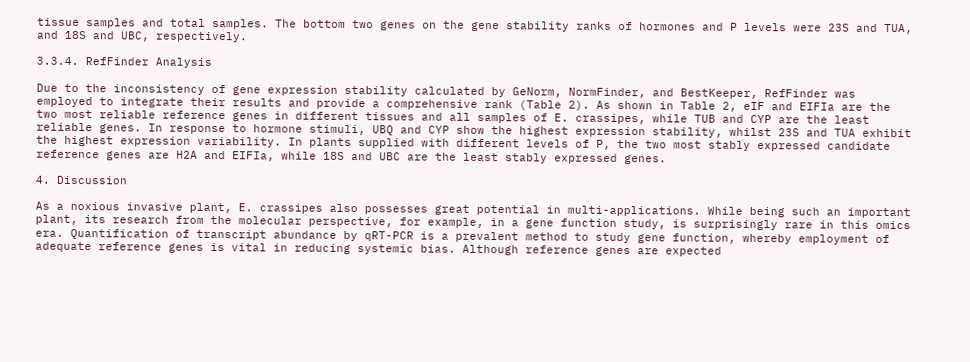tissue samples and total samples. The bottom two genes on the gene stability ranks of hormones and P levels were 23S and TUA, and 18S and UBC, respectively.

3.3.4. RefFinder Analysis

Due to the inconsistency of gene expression stability calculated by GeNorm, NormFinder, and BestKeeper, RefFinder was employed to integrate their results and provide a comprehensive rank (Table 2). As shown in Table 2, eIF and EIFIa are the two most reliable reference genes in different tissues and all samples of E. crassipes, while TUB and CYP are the least reliable genes. In response to hormone stimuli, UBQ and CYP show the highest expression stability, whilst 23S and TUA exhibit the highest expression variability. In plants supplied with different levels of P, the two most stably expressed candidate reference genes are H2A and EIFIa, while 18S and UBC are the least stably expressed genes.

4. Discussion

As a noxious invasive plant, E. crassipes also possesses great potential in multi-applications. While being such an important plant, its research from the molecular perspective, for example, in a gene function study, is surprisingly rare in this omics era. Quantification of transcript abundance by qRT-PCR is a prevalent method to study gene function, whereby employment of adequate reference genes is vital in reducing systemic bias. Although reference genes are expected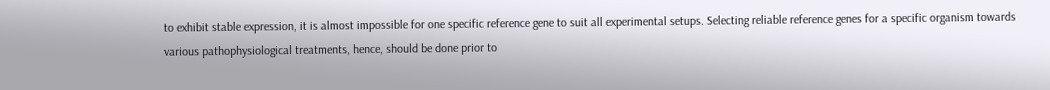to exhibit stable expression, it is almost impossible for one specific reference gene to suit all experimental setups. Selecting reliable reference genes for a specific organism towards various pathophysiological treatments, hence, should be done prior to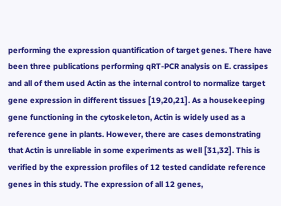performing the expression quantification of target genes. There have been three publications performing qRT-PCR analysis on E. crassipes and all of them used Actin as the internal control to normalize target gene expression in different tissues [19,20,21]. As a housekeeping gene functioning in the cytoskeleton, Actin is widely used as a reference gene in plants. However, there are cases demonstrating that Actin is unreliable in some experiments as well [31,32]. This is verified by the expression profiles of 12 tested candidate reference genes in this study. The expression of all 12 genes,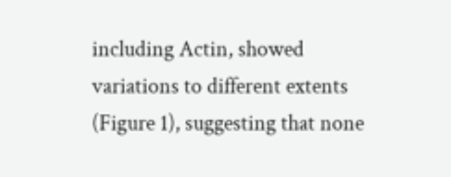including Actin, showed variations to different extents (Figure 1), suggesting that none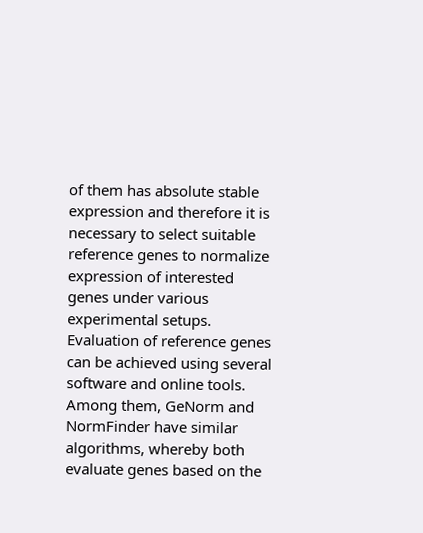of them has absolute stable expression and therefore it is necessary to select suitable reference genes to normalize expression of interested genes under various experimental setups.
Evaluation of reference genes can be achieved using several software and online tools. Among them, GeNorm and NormFinder have similar algorithms, whereby both evaluate genes based on the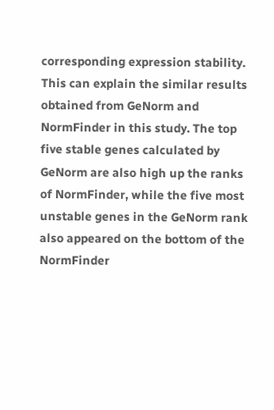corresponding expression stability. This can explain the similar results obtained from GeNorm and NormFinder in this study. The top five stable genes calculated by GeNorm are also high up the ranks of NormFinder, while the five most unstable genes in the GeNorm rank also appeared on the bottom of the NormFinder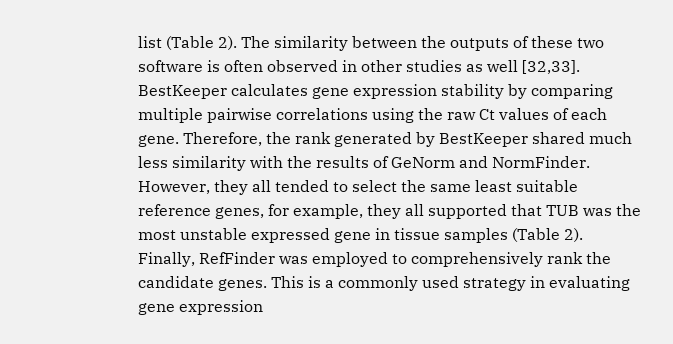list (Table 2). The similarity between the outputs of these two software is often observed in other studies as well [32,33]. BestKeeper calculates gene expression stability by comparing multiple pairwise correlations using the raw Ct values of each gene. Therefore, the rank generated by BestKeeper shared much less similarity with the results of GeNorm and NormFinder. However, they all tended to select the same least suitable reference genes, for example, they all supported that TUB was the most unstable expressed gene in tissue samples (Table 2). Finally, RefFinder was employed to comprehensively rank the candidate genes. This is a commonly used strategy in evaluating gene expression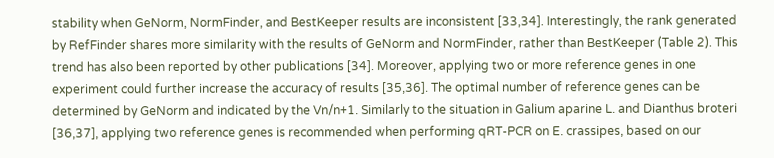stability when GeNorm, NormFinder, and BestKeeper results are inconsistent [33,34]. Interestingly, the rank generated by RefFinder shares more similarity with the results of GeNorm and NormFinder, rather than BestKeeper (Table 2). This trend has also been reported by other publications [34]. Moreover, applying two or more reference genes in one experiment could further increase the accuracy of results [35,36]. The optimal number of reference genes can be determined by GeNorm and indicated by the Vn/n+1. Similarly to the situation in Galium aparine L. and Dianthus broteri [36,37], applying two reference genes is recommended when performing qRT-PCR on E. crassipes, based on our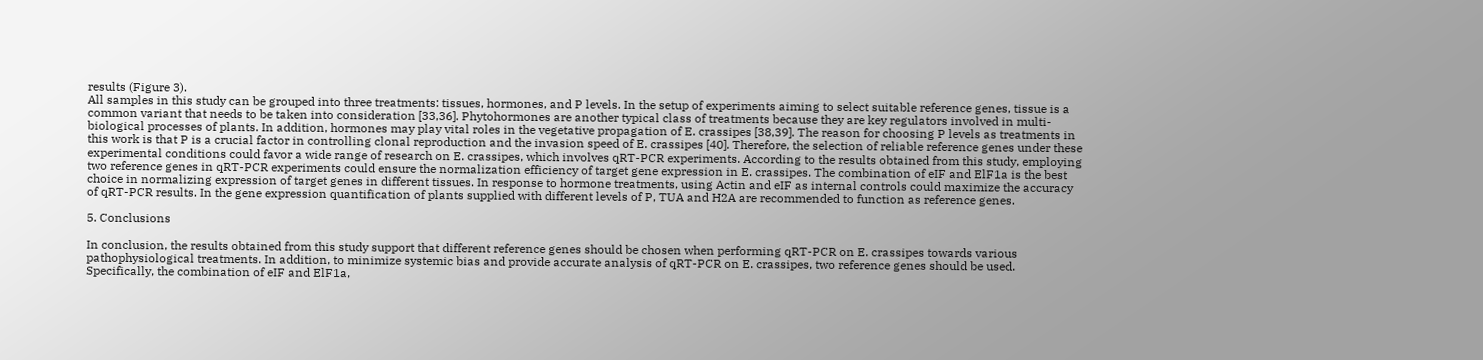results (Figure 3).
All samples in this study can be grouped into three treatments: tissues, hormones, and P levels. In the setup of experiments aiming to select suitable reference genes, tissue is a common variant that needs to be taken into consideration [33,36]. Phytohormones are another typical class of treatments because they are key regulators involved in multi-biological processes of plants. In addition, hormones may play vital roles in the vegetative propagation of E. crassipes [38,39]. The reason for choosing P levels as treatments in this work is that P is a crucial factor in controlling clonal reproduction and the invasion speed of E. crassipes [40]. Therefore, the selection of reliable reference genes under these experimental conditions could favor a wide range of research on E. crassipes, which involves qRT-PCR experiments. According to the results obtained from this study, employing two reference genes in qRT-PCR experiments could ensure the normalization efficiency of target gene expression in E. crassipes. The combination of eIF and ElF1a is the best choice in normalizing expression of target genes in different tissues. In response to hormone treatments, using Actin and eIF as internal controls could maximize the accuracy of qRT-PCR results. In the gene expression quantification of plants supplied with different levels of P, TUA and H2A are recommended to function as reference genes.

5. Conclusions

In conclusion, the results obtained from this study support that different reference genes should be chosen when performing qRT-PCR on E. crassipes towards various pathophysiological treatments. In addition, to minimize systemic bias and provide accurate analysis of qRT-PCR on E. crassipes, two reference genes should be used. Specifically, the combination of eIF and ElF1a,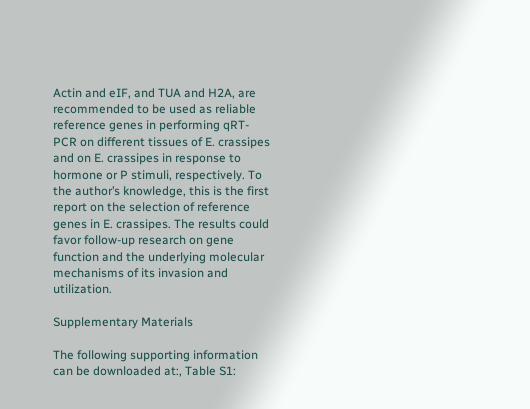Actin and eIF, and TUA and H2A, are recommended to be used as reliable reference genes in performing qRT-PCR on different tissues of E. crassipes and on E. crassipes in response to hormone or P stimuli, respectively. To the author’s knowledge, this is the first report on the selection of reference genes in E. crassipes. The results could favor follow-up research on gene function and the underlying molecular mechanisms of its invasion and utilization.

Supplementary Materials

The following supporting information can be downloaded at:, Table S1: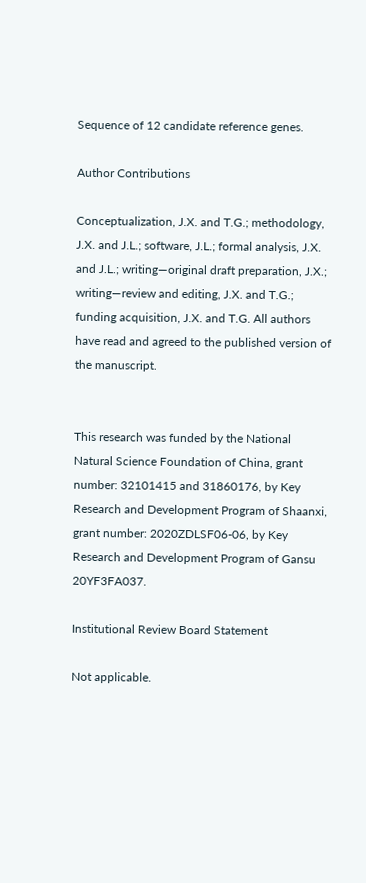Sequence of 12 candidate reference genes.

Author Contributions

Conceptualization, J.X. and T.G.; methodology, J.X. and J.L.; software, J.L.; formal analysis, J.X. and J.L.; writing—original draft preparation, J.X.; writing—review and editing, J.X. and T.G.; funding acquisition, J.X. and T.G. All authors have read and agreed to the published version of the manuscript.


This research was funded by the National Natural Science Foundation of China, grant number: 32101415 and 31860176, by Key Research and Development Program of Shaanxi, grant number: 2020ZDLSF06-06, by Key Research and Development Program of Gansu 20YF3FA037.

Institutional Review Board Statement

Not applicable.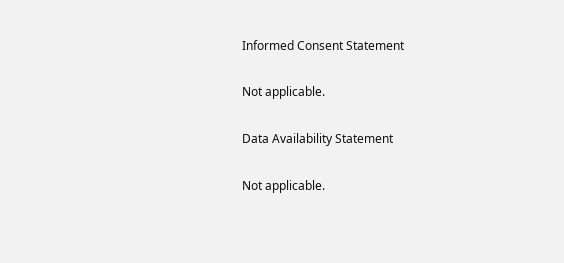Informed Consent Statement

Not applicable.

Data Availability Statement

Not applicable.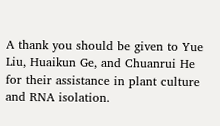A thank you should be given to Yue Liu, Huaikun Ge, and Chuanrui He for their assistance in plant culture and RNA isolation.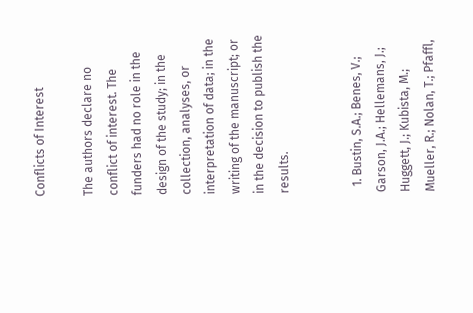Conflicts of Interest

The authors declare no conflict of interest. The funders had no role in the design of the study; in the collection, analyses, or interpretation of data; in the writing of the manuscript; or in the decision to publish the results.


  1. Bustin, S.A.; Benes, V.; Garson, J.A.; Hellemans, J.; Huggett, J.; Kubista, M.; Mueller, R.; Nolan, T.; Pfaffl,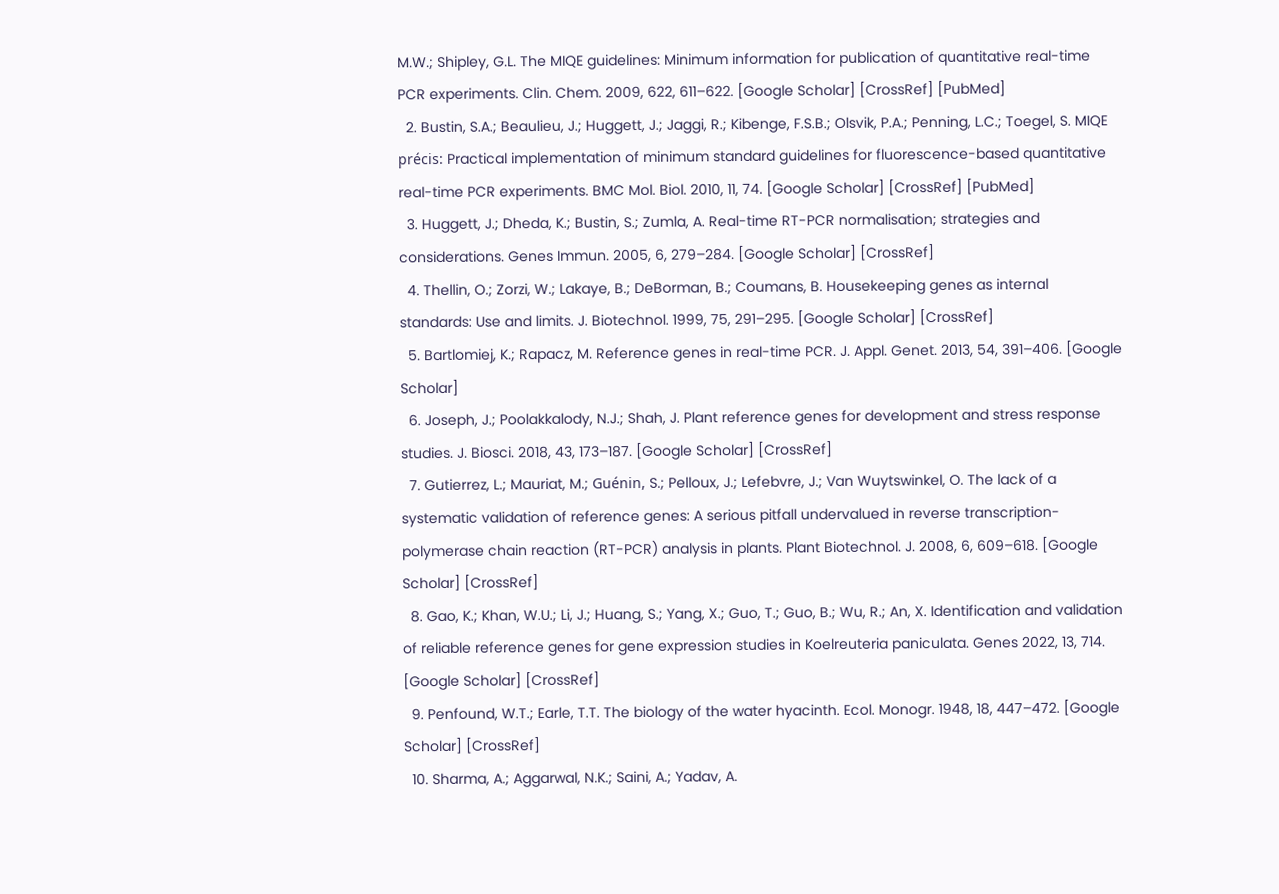M.W.; Shipley, G.L. The MIQE guidelines: Minimum information for publication of quantitative real-time PCR experiments. Clin. Chem. 2009, 622, 611–622. [Google Scholar] [CrossRef] [PubMed]
  2. Bustin, S.A.; Beaulieu, J.; Huggett, J.; Jaggi, R.; Kibenge, F.S.B.; Olsvik, P.A.; Penning, L.C.; Toegel, S. MIQE précis: Practical implementation of minimum standard guidelines for fluorescence-based quantitative real-time PCR experiments. BMC Mol. Biol. 2010, 11, 74. [Google Scholar] [CrossRef] [PubMed]
  3. Huggett, J.; Dheda, K.; Bustin, S.; Zumla, A. Real-time RT-PCR normalisation; strategies and considerations. Genes Immun. 2005, 6, 279–284. [Google Scholar] [CrossRef]
  4. Thellin, O.; Zorzi, W.; Lakaye, B.; DeBorman, B.; Coumans, B. Housekeeping genes as internal standards: Use and limits. J. Biotechnol. 1999, 75, 291–295. [Google Scholar] [CrossRef]
  5. Bartlomiej, K.; Rapacz, M. Reference genes in real-time PCR. J. Appl. Genet. 2013, 54, 391–406. [Google Scholar]
  6. Joseph, J.; Poolakkalody, N.J.; Shah, J. Plant reference genes for development and stress response studies. J. Biosci. 2018, 43, 173–187. [Google Scholar] [CrossRef]
  7. Gutierrez, L.; Mauriat, M.; Guénin, S.; Pelloux, J.; Lefebvre, J.; Van Wuytswinkel, O. The lack of a systematic validation of reference genes: A serious pitfall undervalued in reverse transcription-polymerase chain reaction (RT-PCR) analysis in plants. Plant Biotechnol. J. 2008, 6, 609–618. [Google Scholar] [CrossRef]
  8. Gao, K.; Khan, W.U.; Li, J.; Huang, S.; Yang, X.; Guo, T.; Guo, B.; Wu, R.; An, X. Identification and validation of reliable reference genes for gene expression studies in Koelreuteria paniculata. Genes 2022, 13, 714. [Google Scholar] [CrossRef]
  9. Penfound, W.T.; Earle, T.T. The biology of the water hyacinth. Ecol. Monogr. 1948, 18, 447–472. [Google Scholar] [CrossRef]
  10. Sharma, A.; Aggarwal, N.K.; Saini, A.; Yadav, A.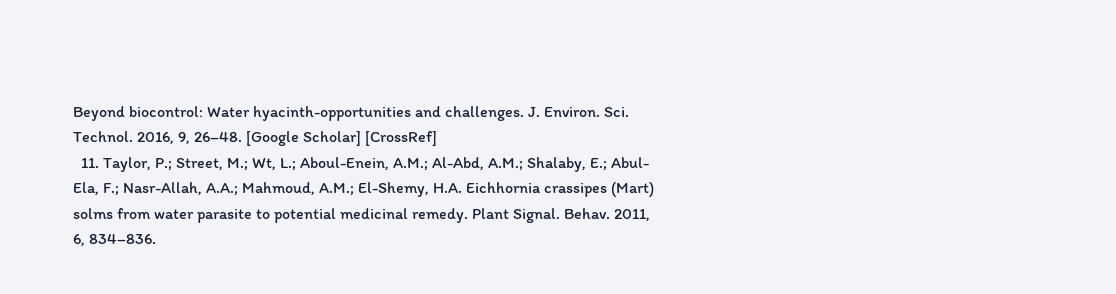Beyond biocontrol: Water hyacinth-opportunities and challenges. J. Environ. Sci. Technol. 2016, 9, 26–48. [Google Scholar] [CrossRef]
  11. Taylor, P.; Street, M.; Wt, L.; Aboul-Enein, A.M.; Al-Abd, A.M.; Shalaby, E.; Abul-Ela, F.; Nasr-Allah, A.A.; Mahmoud, A.M.; El-Shemy, H.A. Eichhornia crassipes (Mart) solms from water parasite to potential medicinal remedy. Plant Signal. Behav. 2011, 6, 834–836.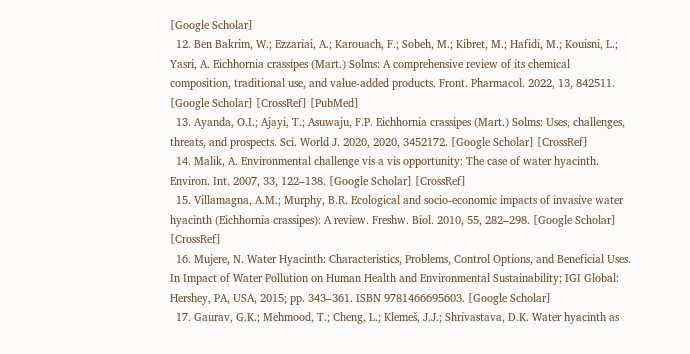[Google Scholar]
  12. Ben Bakrim, W.; Ezzariai, A.; Karouach, F.; Sobeh, M.; Kibret, M.; Hafidi, M.; Kouisni, L.; Yasri, A. Eichhornia crassipes (Mart.) Solms: A comprehensive review of its chemical composition, traditional use, and value-added products. Front. Pharmacol. 2022, 13, 842511. [Google Scholar] [CrossRef] [PubMed]
  13. Ayanda, O.I.; Ajayi, T.; Asuwaju, F.P. Eichhornia crassipes (Mart.) Solms: Uses, challenges, threats, and prospects. Sci. World J. 2020, 2020, 3452172. [Google Scholar] [CrossRef]
  14. Malik, A. Environmental challenge vis a vis opportunity: The case of water hyacinth. Environ. Int. 2007, 33, 122–138. [Google Scholar] [CrossRef]
  15. Villamagna, A.M.; Murphy, B.R. Ecological and socio-economic impacts of invasive water hyacinth (Eichhornia crassipes): A review. Freshw. Biol. 2010, 55, 282–298. [Google Scholar] [CrossRef]
  16. Mujere, N. Water Hyacinth: Characteristics, Problems, Control Options, and Beneficial Uses. In Impact of Water Pollution on Human Health and Environmental Sustainability; IGI Global: Hershey, PA, USA, 2015; pp. 343–361. ISBN 9781466695603. [Google Scholar]
  17. Gaurav, G.K.; Mehmood, T.; Cheng, L.; Klemeš, J.J.; Shrivastava, D.K. Water hyacinth as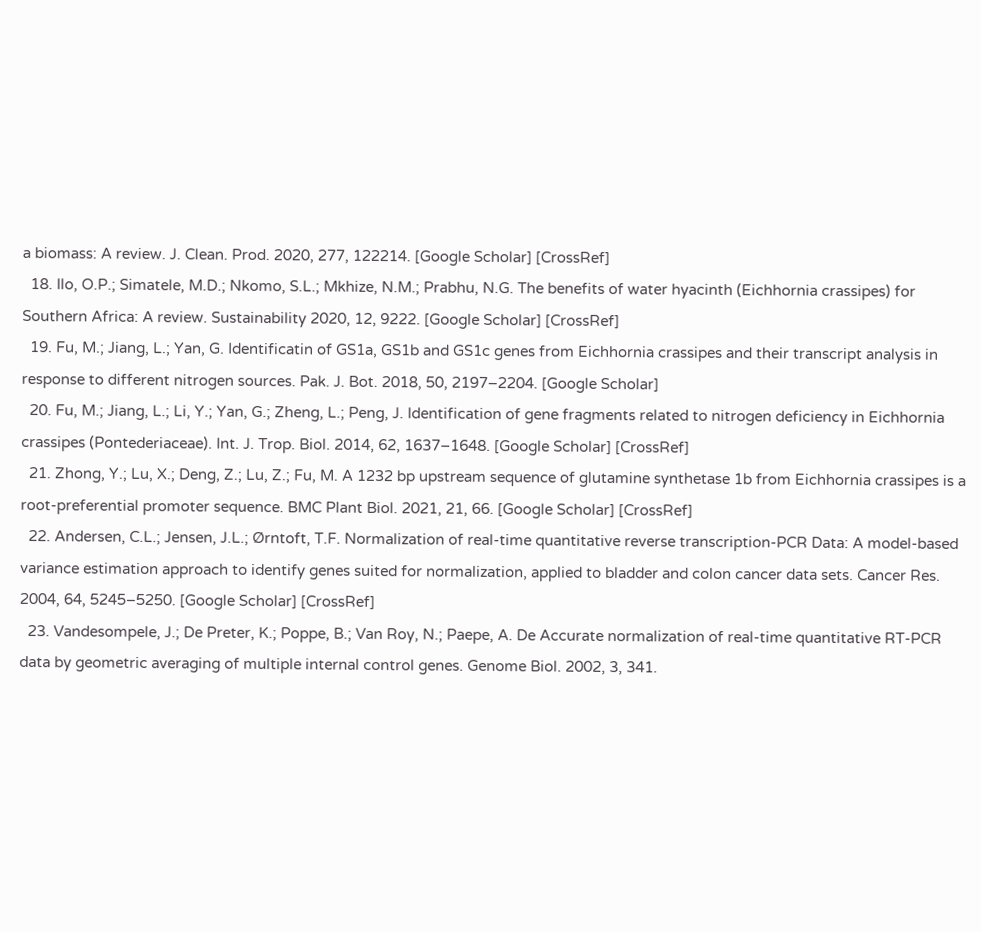a biomass: A review. J. Clean. Prod. 2020, 277, 122214. [Google Scholar] [CrossRef]
  18. Ilo, O.P.; Simatele, M.D.; Nkomo, S.L.; Mkhize, N.M.; Prabhu, N.G. The benefits of water hyacinth (Eichhornia crassipes) for Southern Africa: A review. Sustainability 2020, 12, 9222. [Google Scholar] [CrossRef]
  19. Fu, M.; Jiang, L.; Yan, G. Identificatin of GS1a, GS1b and GS1c genes from Eichhornia crassipes and their transcript analysis in response to different nitrogen sources. Pak. J. Bot. 2018, 50, 2197–2204. [Google Scholar]
  20. Fu, M.; Jiang, L.; Li, Y.; Yan, G.; Zheng, L.; Peng, J. Identification of gene fragments related to nitrogen deficiency in Eichhornia crassipes (Pontederiaceae). Int. J. Trop. Biol. 2014, 62, 1637–1648. [Google Scholar] [CrossRef]
  21. Zhong, Y.; Lu, X.; Deng, Z.; Lu, Z.; Fu, M. A 1232 bp upstream sequence of glutamine synthetase 1b from Eichhornia crassipes is a root-preferential promoter sequence. BMC Plant Biol. 2021, 21, 66. [Google Scholar] [CrossRef]
  22. Andersen, C.L.; Jensen, J.L.; Ørntoft, T.F. Normalization of real-time quantitative reverse transcription-PCR Data: A model-based variance estimation approach to identify genes suited for normalization, applied to bladder and colon cancer data sets. Cancer Res. 2004, 64, 5245–5250. [Google Scholar] [CrossRef]
  23. Vandesompele, J.; De Preter, K.; Poppe, B.; Van Roy, N.; Paepe, A. De Accurate normalization of real-time quantitative RT-PCR data by geometric averaging of multiple internal control genes. Genome Biol. 2002, 3, 341.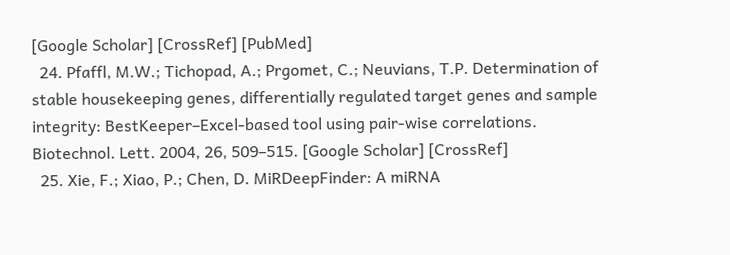[Google Scholar] [CrossRef] [PubMed]
  24. Pfaffl, M.W.; Tichopad, A.; Prgomet, C.; Neuvians, T.P. Determination of stable housekeeping genes, differentially regulated target genes and sample integrity: BestKeeper–Excel-based tool using pair-wise correlations. Biotechnol. Lett. 2004, 26, 509–515. [Google Scholar] [CrossRef]
  25. Xie, F.; Xiao, P.; Chen, D. MiRDeepFinder: A miRNA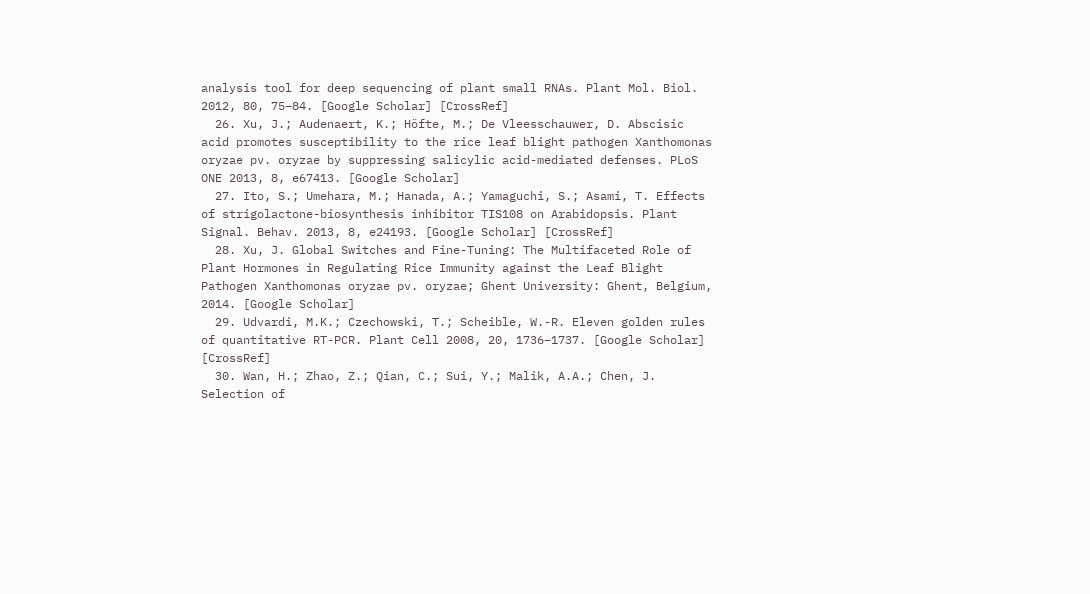analysis tool for deep sequencing of plant small RNAs. Plant Mol. Biol. 2012, 80, 75–84. [Google Scholar] [CrossRef]
  26. Xu, J.; Audenaert, K.; Höfte, M.; De Vleesschauwer, D. Abscisic acid promotes susceptibility to the rice leaf blight pathogen Xanthomonas oryzae pv. oryzae by suppressing salicylic acid-mediated defenses. PLoS ONE 2013, 8, e67413. [Google Scholar]
  27. Ito, S.; Umehara, M.; Hanada, A.; Yamaguchi, S.; Asami, T. Effects of strigolactone-biosynthesis inhibitor TIS108 on Arabidopsis. Plant Signal. Behav. 2013, 8, e24193. [Google Scholar] [CrossRef]
  28. Xu, J. Global Switches and Fine-Tuning: The Multifaceted Role of Plant Hormones in Regulating Rice Immunity against the Leaf Blight Pathogen Xanthomonas oryzae pv. oryzae; Ghent University: Ghent, Belgium, 2014. [Google Scholar]
  29. Udvardi, M.K.; Czechowski, T.; Scheible, W.-R. Eleven golden rules of quantitative RT-PCR. Plant Cell 2008, 20, 1736–1737. [Google Scholar] [CrossRef]
  30. Wan, H.; Zhao, Z.; Qian, C.; Sui, Y.; Malik, A.A.; Chen, J. Selection of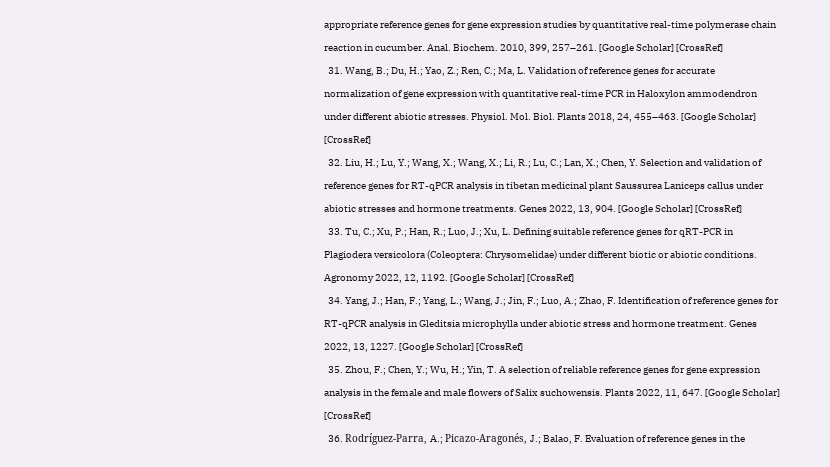appropriate reference genes for gene expression studies by quantitative real-time polymerase chain reaction in cucumber. Anal. Biochem. 2010, 399, 257–261. [Google Scholar] [CrossRef]
  31. Wang, B.; Du, H.; Yao, Z.; Ren, C.; Ma, L. Validation of reference genes for accurate normalization of gene expression with quantitative real-time PCR in Haloxylon ammodendron under different abiotic stresses. Physiol. Mol. Biol. Plants 2018, 24, 455–463. [Google Scholar] [CrossRef]
  32. Liu, H.; Lu, Y.; Wang, X.; Wang, X.; Li, R.; Lu, C.; Lan, X.; Chen, Y. Selection and validation of reference genes for RT-qPCR analysis in tibetan medicinal plant Saussurea Laniceps callus under abiotic stresses and hormone treatments. Genes 2022, 13, 904. [Google Scholar] [CrossRef]
  33. Tu, C.; Xu, P.; Han, R.; Luo, J.; Xu, L. Defining suitable reference genes for qRT-PCR in Plagiodera versicolora (Coleoptera: Chrysomelidae) under different biotic or abiotic conditions. Agronomy 2022, 12, 1192. [Google Scholar] [CrossRef]
  34. Yang, J.; Han, F.; Yang, L.; Wang, J.; Jin, F.; Luo, A.; Zhao, F. Identification of reference genes for RT-qPCR analysis in Gleditsia microphylla under abiotic stress and hormone treatment. Genes 2022, 13, 1227. [Google Scholar] [CrossRef]
  35. Zhou, F.; Chen, Y.; Wu, H.; Yin, T. A selection of reliable reference genes for gene expression analysis in the female and male flowers of Salix suchowensis. Plants 2022, 11, 647. [Google Scholar] [CrossRef]
  36. Rodríguez-Parra, A.; Picazo-Aragonés, J.; Balao, F. Evaluation of reference genes in the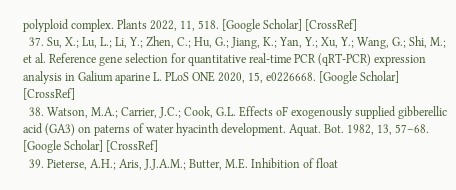polyploid complex. Plants 2022, 11, 518. [Google Scholar] [CrossRef]
  37. Su, X.; Lu, L.; Li, Y.; Zhen, C.; Hu, G.; Jiang, K.; Yan, Y.; Xu, Y.; Wang, G.; Shi, M.; et al. Reference gene selection for quantitative real-time PCR (qRT-PCR) expression analysis in Galium aparine L. PLoS ONE 2020, 15, e0226668. [Google Scholar] [CrossRef]
  38. Watson, M.A.; Carrier, J.C.; Cook, G.L. Effects oF exogenously supplied gibberellic acid (GA3) on paterns of water hyacinth development. Aquat. Bot. 1982, 13, 57–68. [Google Scholar] [CrossRef]
  39. Pieterse, A.H.; Aris, J.J.A.M.; Butter, M.E. Inhibition of float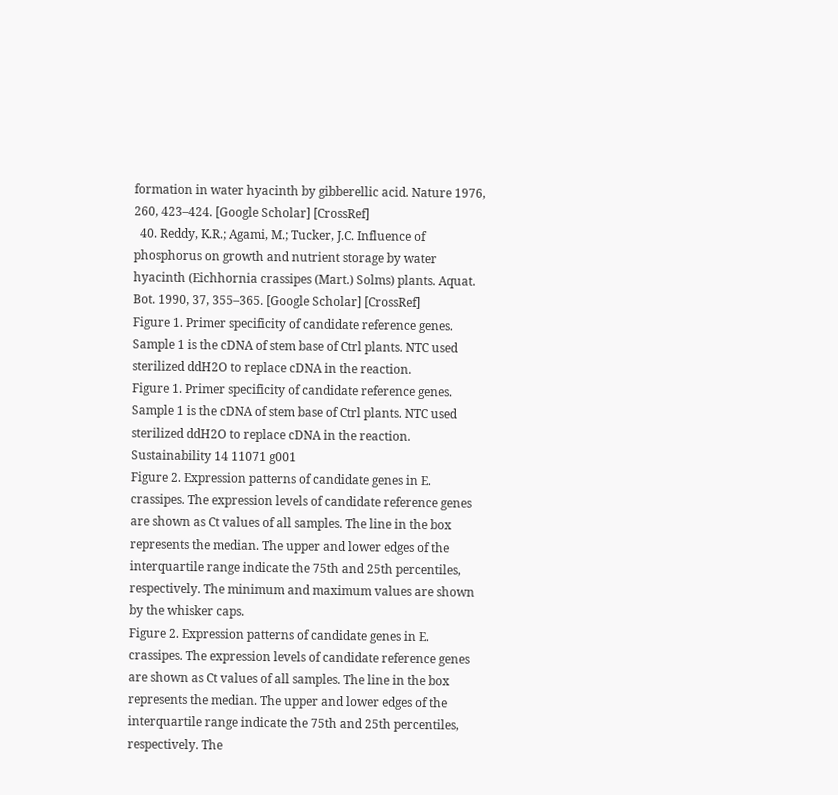formation in water hyacinth by gibberellic acid. Nature 1976, 260, 423–424. [Google Scholar] [CrossRef]
  40. Reddy, K.R.; Agami, M.; Tucker, J.C. Influence of phosphorus on growth and nutrient storage by water hyacinth (Eichhornia crassipes (Mart.) Solms) plants. Aquat. Bot. 1990, 37, 355–365. [Google Scholar] [CrossRef]
Figure 1. Primer specificity of candidate reference genes. Sample 1 is the cDNA of stem base of Ctrl plants. NTC used sterilized ddH2O to replace cDNA in the reaction.
Figure 1. Primer specificity of candidate reference genes. Sample 1 is the cDNA of stem base of Ctrl plants. NTC used sterilized ddH2O to replace cDNA in the reaction.
Sustainability 14 11071 g001
Figure 2. Expression patterns of candidate genes in E. crassipes. The expression levels of candidate reference genes are shown as Ct values of all samples. The line in the box represents the median. The upper and lower edges of the interquartile range indicate the 75th and 25th percentiles, respectively. The minimum and maximum values are shown by the whisker caps.
Figure 2. Expression patterns of candidate genes in E. crassipes. The expression levels of candidate reference genes are shown as Ct values of all samples. The line in the box represents the median. The upper and lower edges of the interquartile range indicate the 75th and 25th percentiles, respectively. The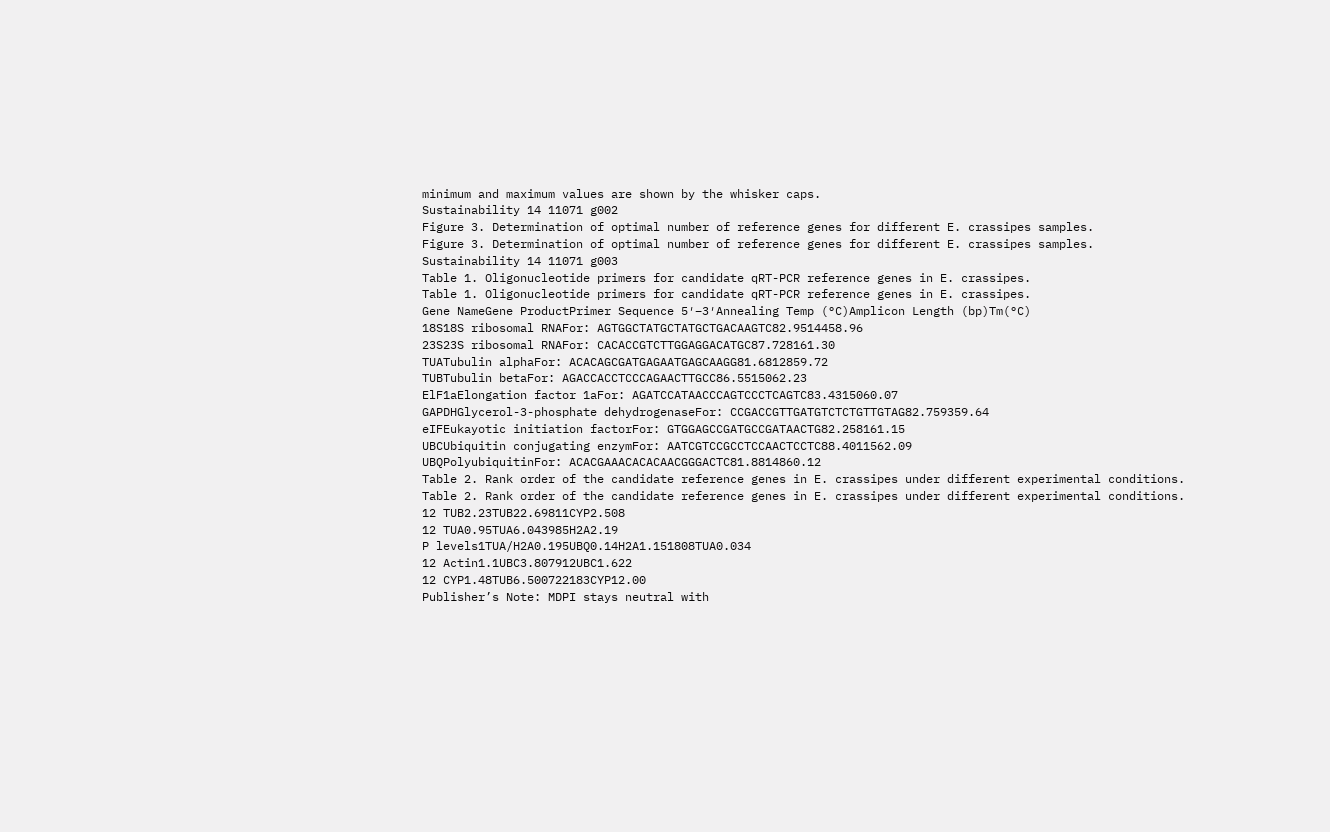minimum and maximum values are shown by the whisker caps.
Sustainability 14 11071 g002
Figure 3. Determination of optimal number of reference genes for different E. crassipes samples.
Figure 3. Determination of optimal number of reference genes for different E. crassipes samples.
Sustainability 14 11071 g003
Table 1. Oligonucleotide primers for candidate qRT-PCR reference genes in E. crassipes.
Table 1. Oligonucleotide primers for candidate qRT-PCR reference genes in E. crassipes.
Gene NameGene ProductPrimer Sequence 5′–3′Annealing Temp (°C)Amplicon Length (bp)Tm(°C)
18S18S ribosomal RNAFor: AGTGGCTATGCTATGCTGACAAGTC82.9514458.96
23S23S ribosomal RNAFor: CACACCGTCTTGGAGGACATGC87.728161.30
TUATubulin alphaFor: ACACAGCGATGAGAATGAGCAAGG81.6812859.72
TUBTubulin betaFor: AGACCACCTCCCAGAACTTGCC86.5515062.23
ElF1aElongation factor 1aFor: AGATCCATAACCCAGTCCCTCAGTC83.4315060.07
GAPDHGlycerol-3-phosphate dehydrogenaseFor: CCGACCGTTGATGTCTCTGTTGTAG82.759359.64
eIFEukayotic initiation factorFor: GTGGAGCCGATGCCGATAACTG82.258161.15
UBCUbiquitin conjugating enzymFor: AATCGTCCGCCTCCAACTCCTC88.4011562.09
UBQPolyubiquitinFor: ACACGAAACACACAACGGGACTC81.8814860.12
Table 2. Rank order of the candidate reference genes in E. crassipes under different experimental conditions.
Table 2. Rank order of the candidate reference genes in E. crassipes under different experimental conditions.
12 TUB2.23TUB22.69811CYP2.508
12 TUA0.95TUA6.043985H2A2.19
P levels1TUA/H2A0.195UBQ0.14H2A1.151808TUA0.034
12 Actin1.1UBC3.807912UBC1.622
12 CYP1.48TUB6.500722183CYP12.00
Publisher’s Note: MDPI stays neutral with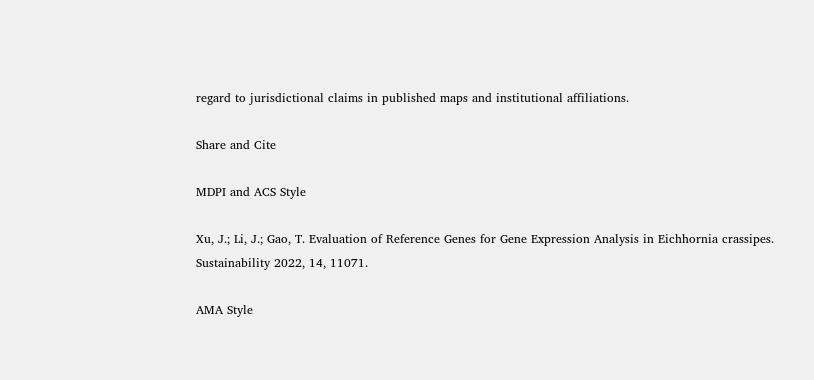regard to jurisdictional claims in published maps and institutional affiliations.

Share and Cite

MDPI and ACS Style

Xu, J.; Li, J.; Gao, T. Evaluation of Reference Genes for Gene Expression Analysis in Eichhornia crassipes. Sustainability 2022, 14, 11071.

AMA Style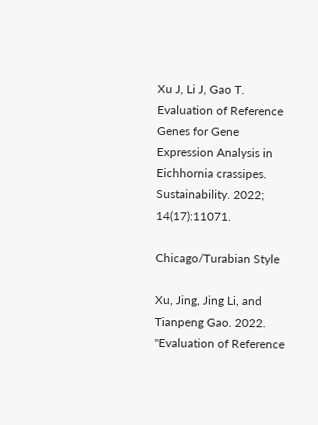Xu J, Li J, Gao T. Evaluation of Reference Genes for Gene Expression Analysis in Eichhornia crassipes. Sustainability. 2022; 14(17):11071.

Chicago/Turabian Style

Xu, Jing, Jing Li, and Tianpeng Gao. 2022. "Evaluation of Reference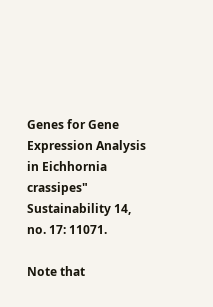Genes for Gene Expression Analysis in Eichhornia crassipes" Sustainability 14, no. 17: 11071.

Note that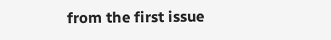from the first issue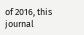of 2016, this journal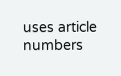uses article numbers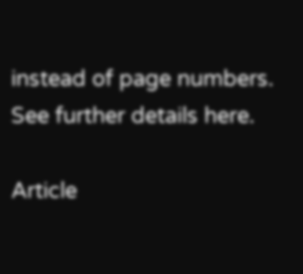instead of page numbers. See further details here.

Article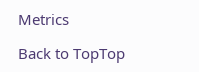Metrics

Back to TopTop